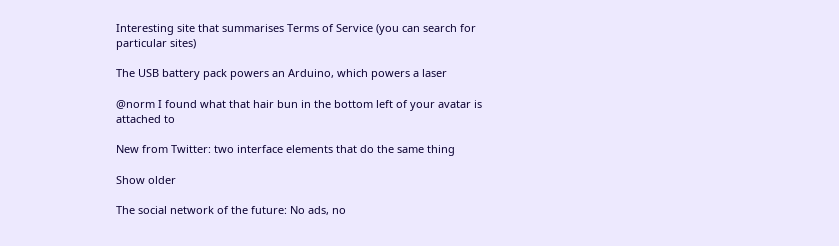Interesting site that summarises Terms of Service (you can search for particular sites)

The USB battery pack powers an Arduino, which powers a laser

@norm I found what that hair bun in the bottom left of your avatar is attached to

New from Twitter: two interface elements that do the same thing

Show older

The social network of the future: No ads, no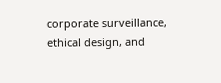corporate surveillance, ethical design, and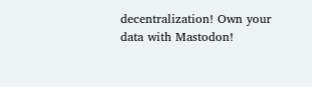decentralization! Own your data with Mastodon!